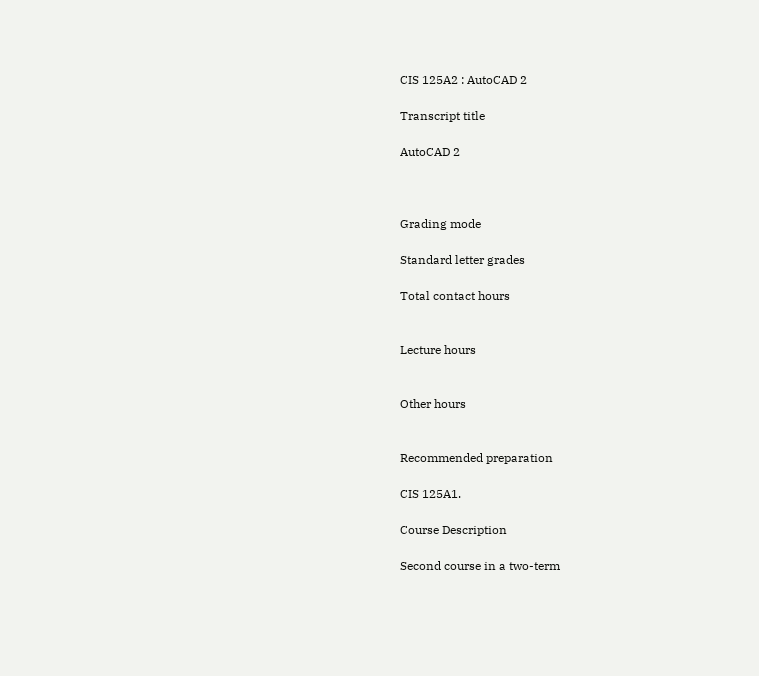CIS 125A2 : AutoCAD 2

Transcript title

AutoCAD 2



Grading mode

Standard letter grades

Total contact hours


Lecture hours


Other hours


Recommended preparation

CIS 125A1.

Course Description

Second course in a two-term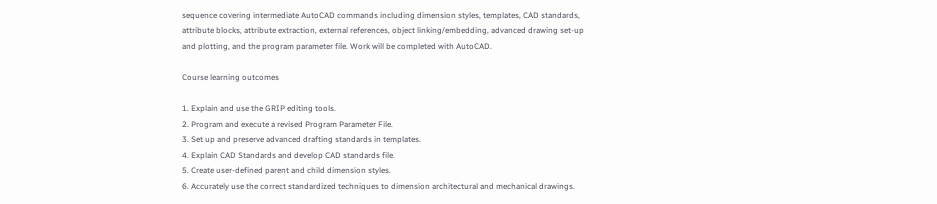sequence covering intermediate AutoCAD commands including dimension styles, templates, CAD standards, attribute blocks, attribute extraction, external references, object linking/embedding, advanced drawing set-up and plotting, and the program parameter file. Work will be completed with AutoCAD.

Course learning outcomes

1. Explain and use the GRIP editing tools.
2. Program and execute a revised Program Parameter File.
3. Set up and preserve advanced drafting standards in templates.
4. Explain CAD Standards and develop CAD standards file.
5. Create user-defined parent and child dimension styles.
6. Accurately use the correct standardized techniques to dimension architectural and mechanical drawings.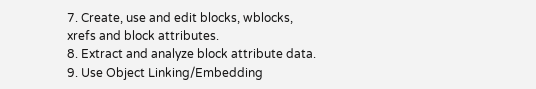7. Create, use and edit blocks, wblocks, xrefs and block attributes.
8. Extract and analyze block attribute data.
9. Use Object Linking/Embedding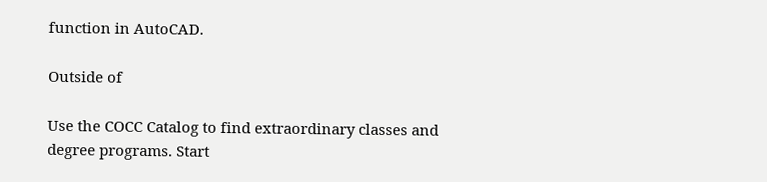function in AutoCAD.

Outside of

Use the COCC Catalog to find extraordinary classes and degree programs. Start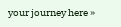your journey here »